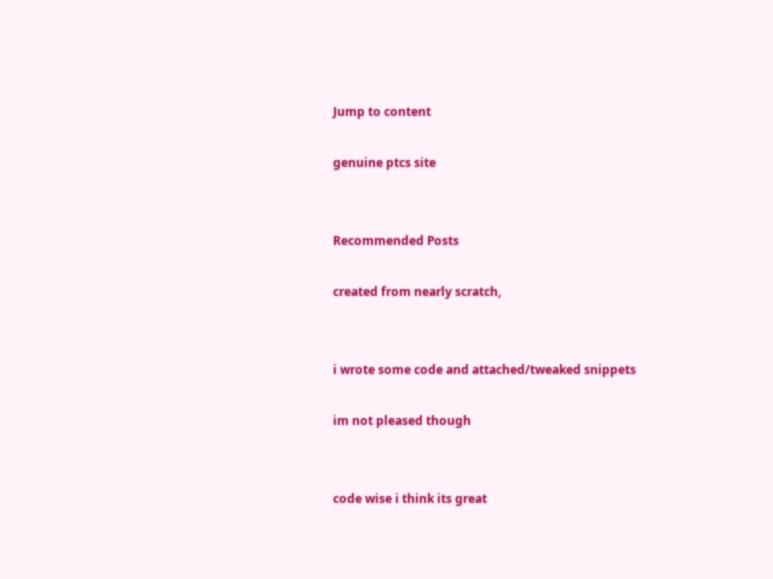Jump to content

genuine ptcs site


Recommended Posts

created from nearly scratch,


i wrote some code and attached/tweaked snippets

im not pleased though


code wise i think its great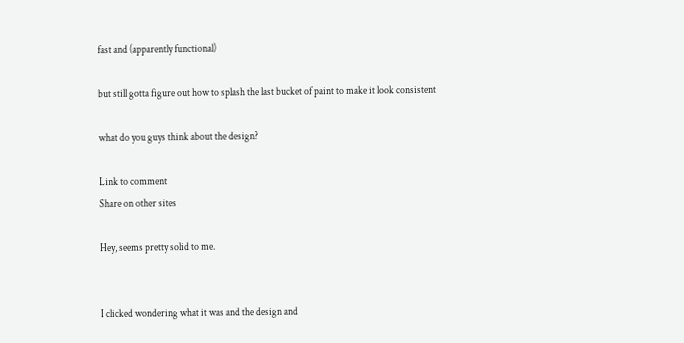fast and (apparently functional)

but still gotta figure out how to splash the last bucket of paint to make it look consistent

what do you guys think about the design?

Link to comment
Share on other sites

Hey, seems pretty solid to me.


I clicked wondering what it was and the design and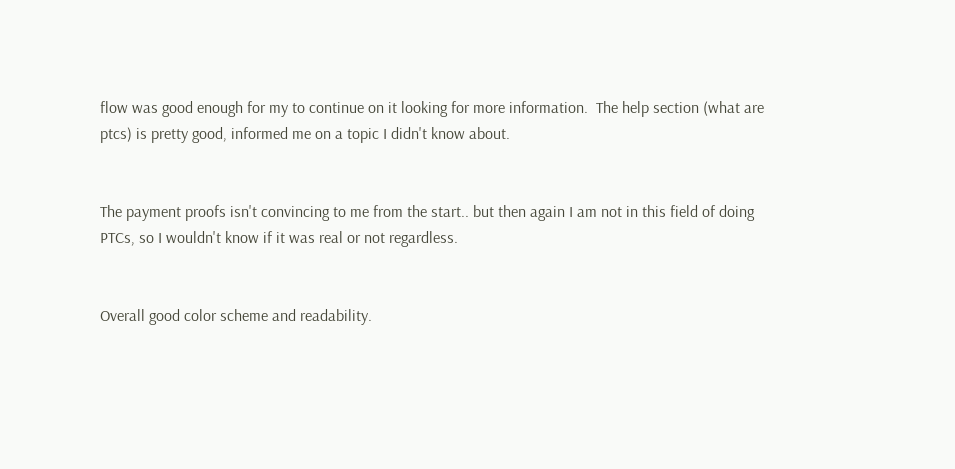flow was good enough for my to continue on it looking for more information.  The help section (what are ptcs) is pretty good, informed me on a topic I didn't know about.


The payment proofs isn't convincing to me from the start.. but then again I am not in this field of doing PTCs, so I wouldn't know if it was real or not regardless.


Overall good color scheme and readability.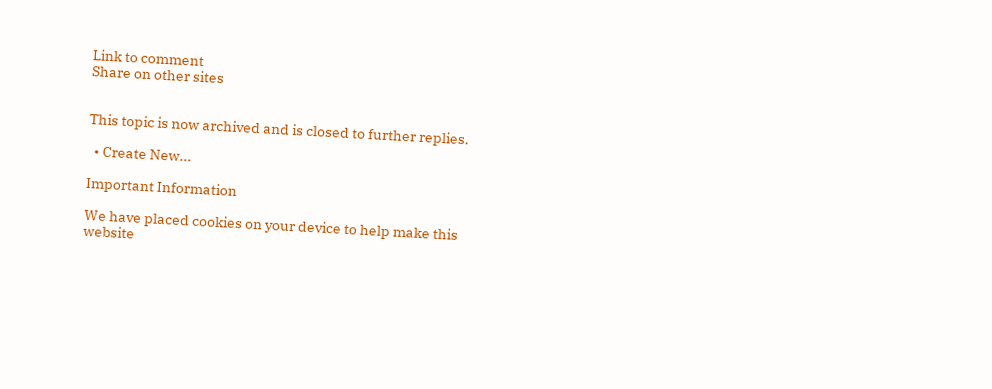Link to comment
Share on other sites


This topic is now archived and is closed to further replies.

  • Create New...

Important Information

We have placed cookies on your device to help make this website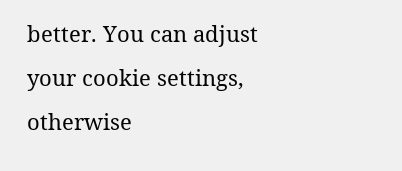better. You can adjust your cookie settings, otherwise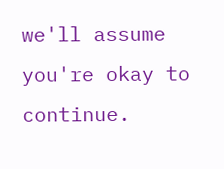we'll assume you're okay to continue.